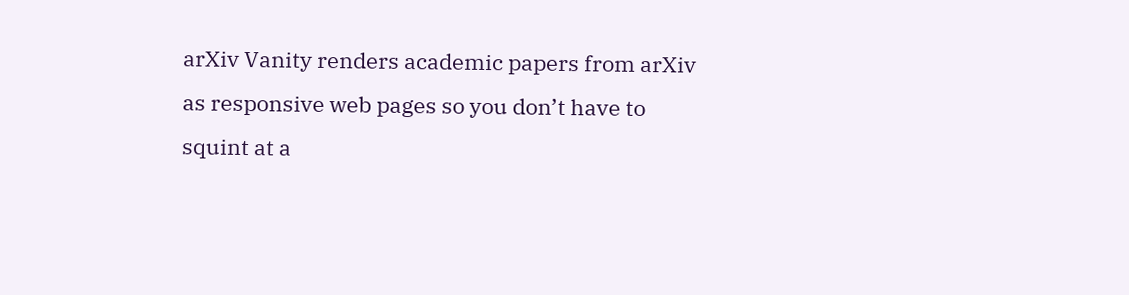arXiv Vanity renders academic papers from arXiv as responsive web pages so you don’t have to squint at a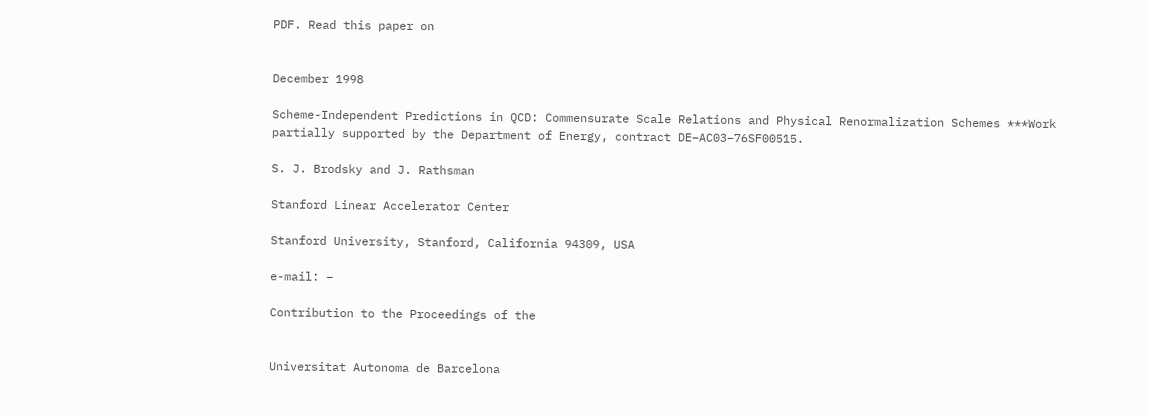PDF. Read this paper on


December 1998

Scheme-Independent Predictions in QCD: Commensurate Scale Relations and Physical Renormalization Schemes ***Work partially supported by the Department of Energy, contract DE–AC03–76SF00515.

S. J. Brodsky and J. Rathsman

Stanford Linear Accelerator Center

Stanford University, Stanford, California 94309, USA

e-mail: –

Contribution to the Proceedings of the


Universitat Autonoma de Barcelona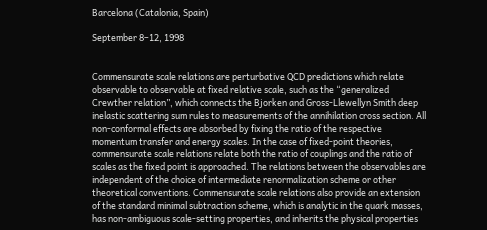Barcelona (Catalonia, Spain)

September 8–12, 1998


Commensurate scale relations are perturbative QCD predictions which relate observable to observable at fixed relative scale, such as the “generalized Crewther relation”, which connects the Bjorken and Gross-Llewellyn Smith deep inelastic scattering sum rules to measurements of the annihilation cross section. All non-conformal effects are absorbed by fixing the ratio of the respective momentum transfer and energy scales. In the case of fixed-point theories, commensurate scale relations relate both the ratio of couplings and the ratio of scales as the fixed point is approached. The relations between the observables are independent of the choice of intermediate renormalization scheme or other theoretical conventions. Commensurate scale relations also provide an extension of the standard minimal subtraction scheme, which is analytic in the quark masses, has non-ambiguous scale-setting properties, and inherits the physical properties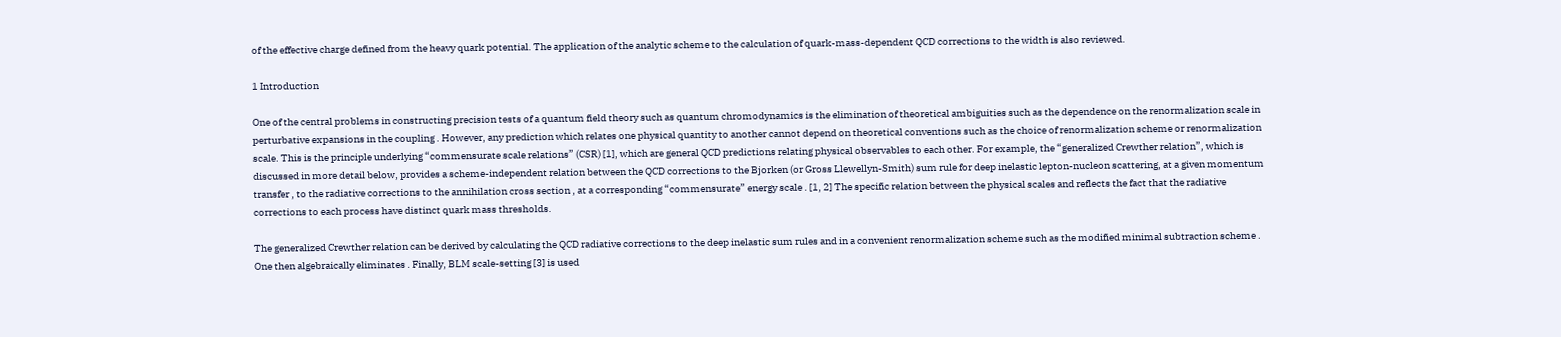of the effective charge defined from the heavy quark potential. The application of the analytic scheme to the calculation of quark-mass-dependent QCD corrections to the width is also reviewed.

1 Introduction

One of the central problems in constructing precision tests of a quantum field theory such as quantum chromodynamics is the elimination of theoretical ambiguities such as the dependence on the renormalization scale in perturbative expansions in the coupling . However, any prediction which relates one physical quantity to another cannot depend on theoretical conventions such as the choice of renormalization scheme or renormalization scale. This is the principle underlying “commensurate scale relations” (CSR) [1], which are general QCD predictions relating physical observables to each other. For example, the “generalized Crewther relation”, which is discussed in more detail below, provides a scheme-independent relation between the QCD corrections to the Bjorken (or Gross Llewellyn-Smith) sum rule for deep inelastic lepton-nucleon scattering, at a given momentum transfer , to the radiative corrections to the annihilation cross section , at a corresponding “commensurate” energy scale . [1, 2] The specific relation between the physical scales and reflects the fact that the radiative corrections to each process have distinct quark mass thresholds.

The generalized Crewther relation can be derived by calculating the QCD radiative corrections to the deep inelastic sum rules and in a convenient renormalization scheme such as the modified minimal subtraction scheme . One then algebraically eliminates . Finally, BLM scale-setting [3] is used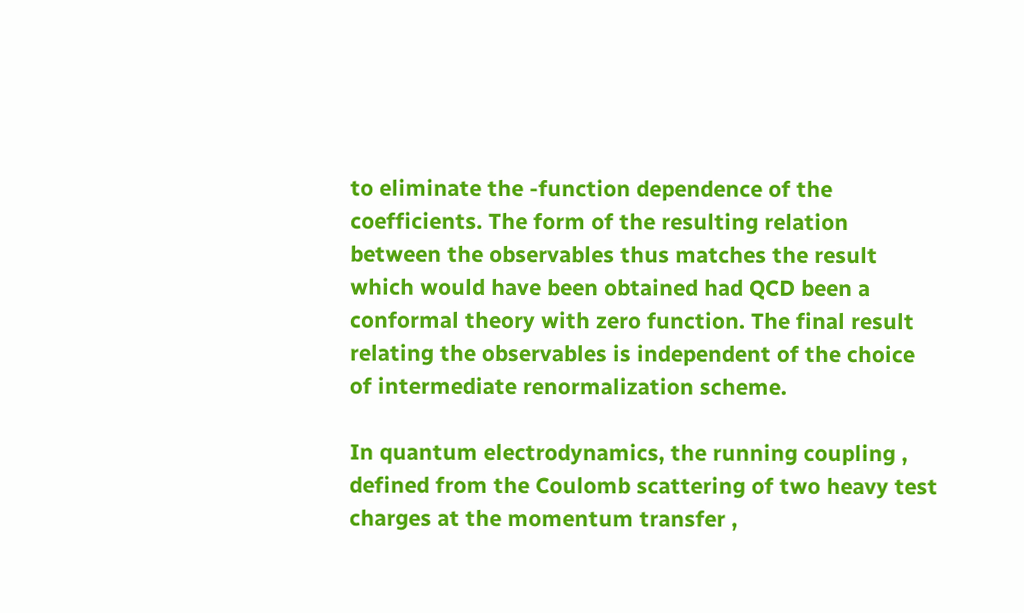to eliminate the -function dependence of the coefficients. The form of the resulting relation between the observables thus matches the result which would have been obtained had QCD been a conformal theory with zero function. The final result relating the observables is independent of the choice of intermediate renormalization scheme.

In quantum electrodynamics, the running coupling , defined from the Coulomb scattering of two heavy test charges at the momentum transfer ,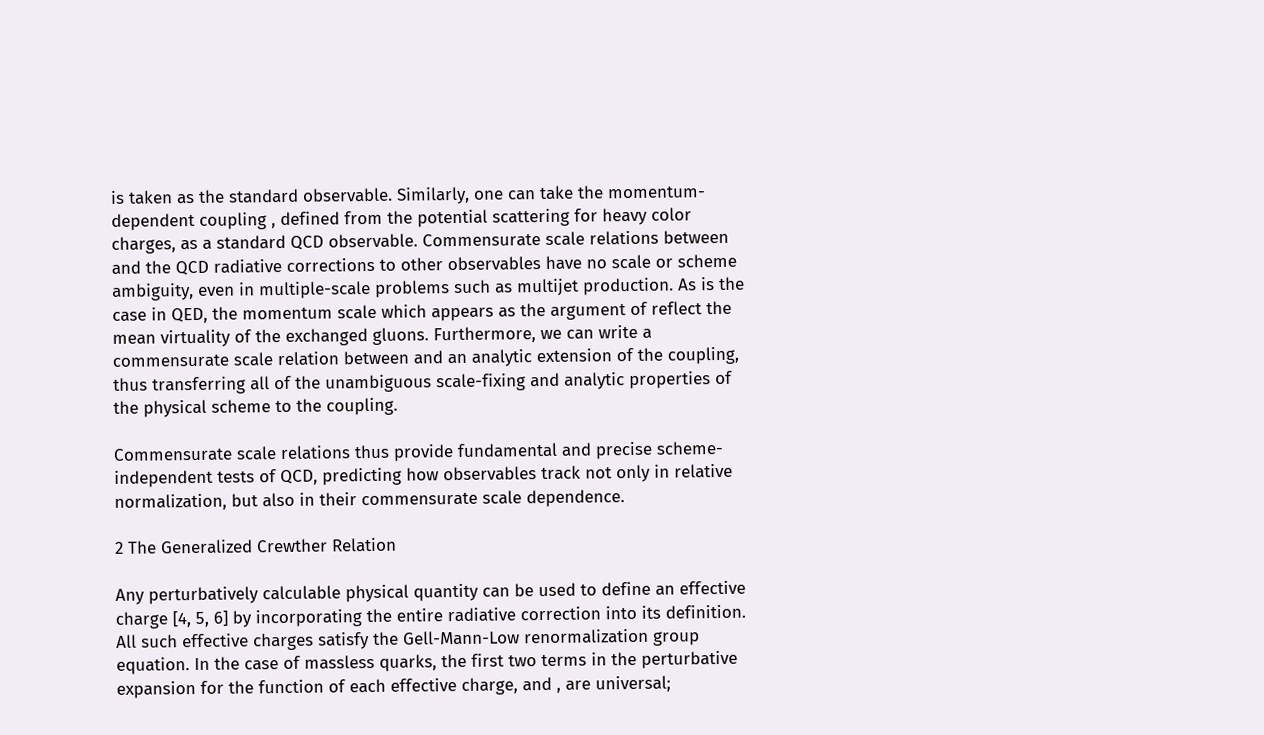is taken as the standard observable. Similarly, one can take the momentum-dependent coupling , defined from the potential scattering for heavy color charges, as a standard QCD observable. Commensurate scale relations between and the QCD radiative corrections to other observables have no scale or scheme ambiguity, even in multiple-scale problems such as multijet production. As is the case in QED, the momentum scale which appears as the argument of reflect the mean virtuality of the exchanged gluons. Furthermore, we can write a commensurate scale relation between and an analytic extension of the coupling, thus transferring all of the unambiguous scale-fixing and analytic properties of the physical scheme to the coupling.

Commensurate scale relations thus provide fundamental and precise scheme-independent tests of QCD, predicting how observables track not only in relative normalization, but also in their commensurate scale dependence.

2 The Generalized Crewther Relation

Any perturbatively calculable physical quantity can be used to define an effective charge [4, 5, 6] by incorporating the entire radiative correction into its definition. All such effective charges satisfy the Gell-Mann-Low renormalization group equation. In the case of massless quarks, the first two terms in the perturbative expansion for the function of each effective charge, and , are universal;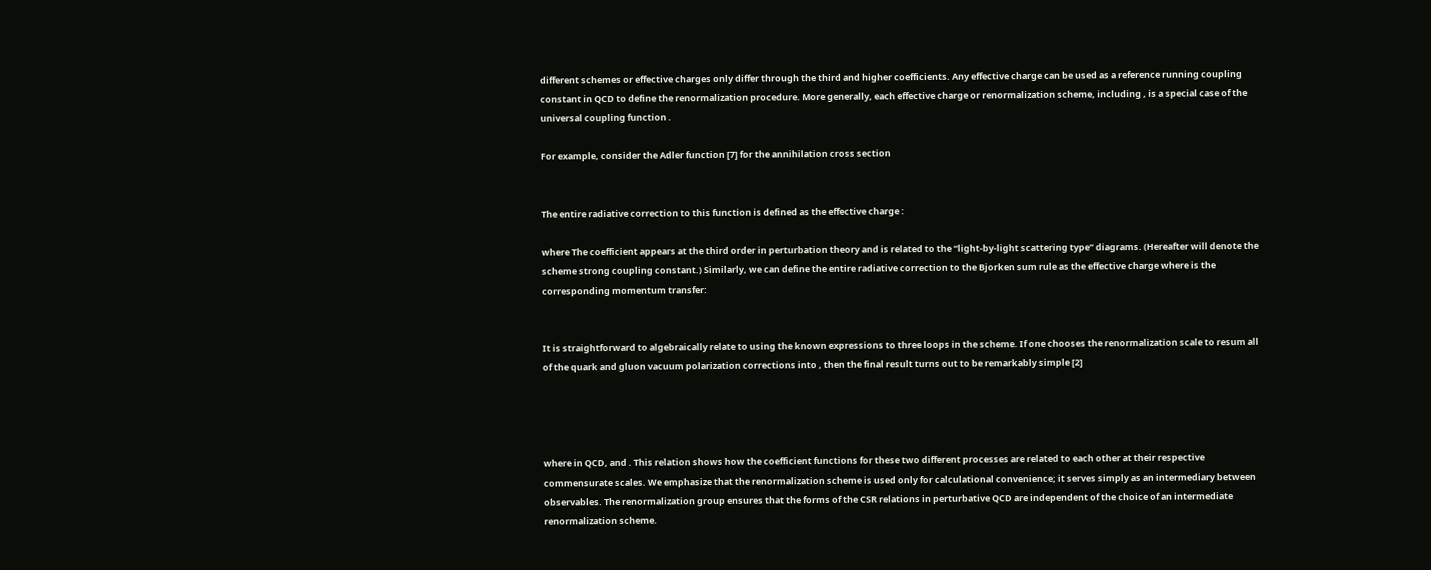different schemes or effective charges only differ through the third and higher coefficients. Any effective charge can be used as a reference running coupling constant in QCD to define the renormalization procedure. More generally, each effective charge or renormalization scheme, including , is a special case of the universal coupling function .

For example, consider the Adler function [7] for the annihilation cross section


The entire radiative correction to this function is defined as the effective charge :

where The coefficient appears at the third order in perturbation theory and is related to the “light-by-light scattering type” diagrams. (Hereafter will denote the scheme strong coupling constant.) Similarly, we can define the entire radiative correction to the Bjorken sum rule as the effective charge where is the corresponding momentum transfer:


It is straightforward to algebraically relate to using the known expressions to three loops in the scheme. If one chooses the renormalization scale to resum all of the quark and gluon vacuum polarization corrections into , then the final result turns out to be remarkably simple [2]




where in QCD, and . This relation shows how the coefficient functions for these two different processes are related to each other at their respective commensurate scales. We emphasize that the renormalization scheme is used only for calculational convenience; it serves simply as an intermediary between observables. The renormalization group ensures that the forms of the CSR relations in perturbative QCD are independent of the choice of an intermediate renormalization scheme.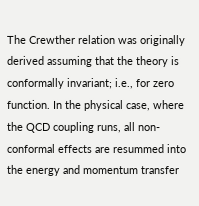The Crewther relation was originally derived assuming that the theory is conformally invariant; i.e., for zero function. In the physical case, where the QCD coupling runs, all non-conformal effects are resummed into the energy and momentum transfer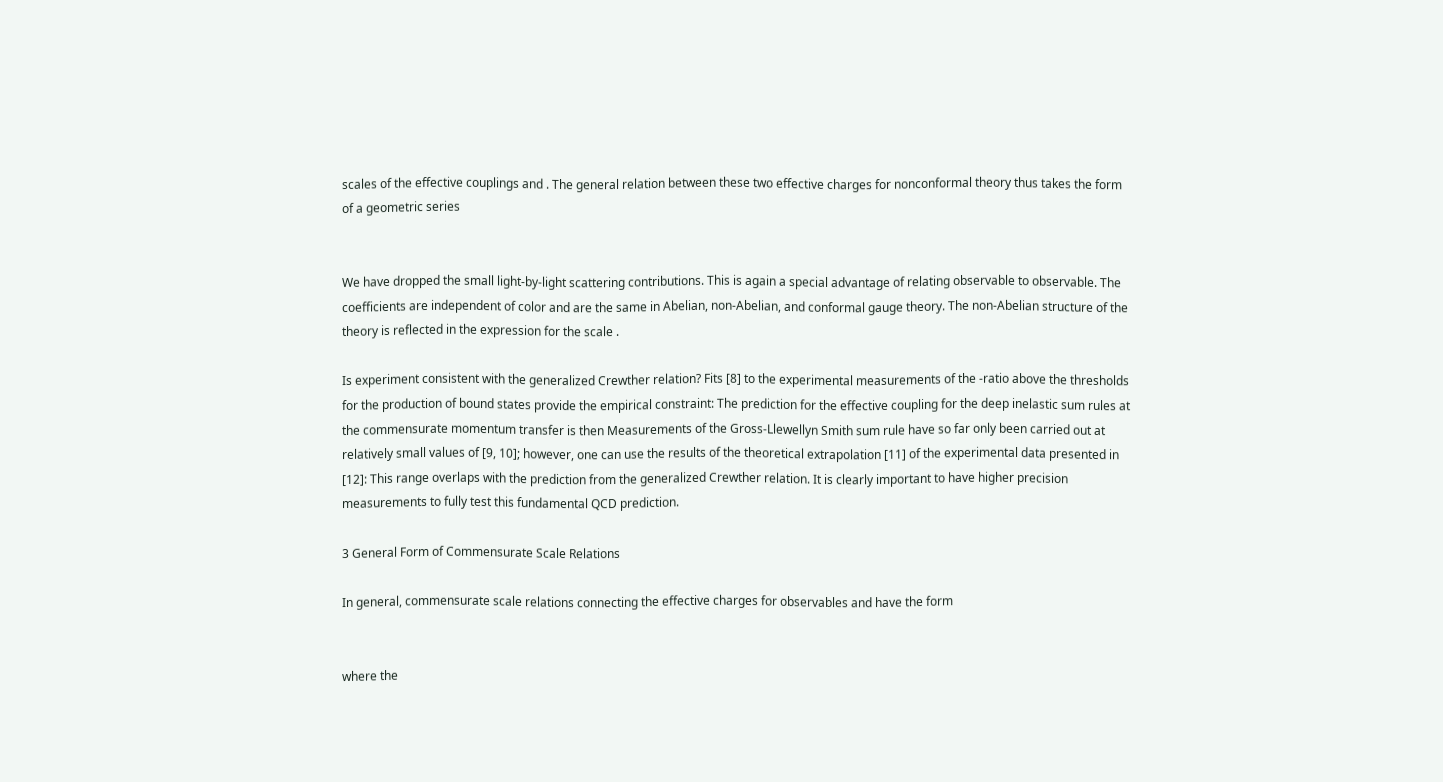scales of the effective couplings and . The general relation between these two effective charges for nonconformal theory thus takes the form of a geometric series


We have dropped the small light-by-light scattering contributions. This is again a special advantage of relating observable to observable. The coefficients are independent of color and are the same in Abelian, non-Abelian, and conformal gauge theory. The non-Abelian structure of the theory is reflected in the expression for the scale .

Is experiment consistent with the generalized Crewther relation? Fits [8] to the experimental measurements of the -ratio above the thresholds for the production of bound states provide the empirical constraint: The prediction for the effective coupling for the deep inelastic sum rules at the commensurate momentum transfer is then Measurements of the Gross-Llewellyn Smith sum rule have so far only been carried out at relatively small values of [9, 10]; however, one can use the results of the theoretical extrapolation [11] of the experimental data presented in [12]: This range overlaps with the prediction from the generalized Crewther relation. It is clearly important to have higher precision measurements to fully test this fundamental QCD prediction.

3 General Form of Commensurate Scale Relations

In general, commensurate scale relations connecting the effective charges for observables and have the form


where the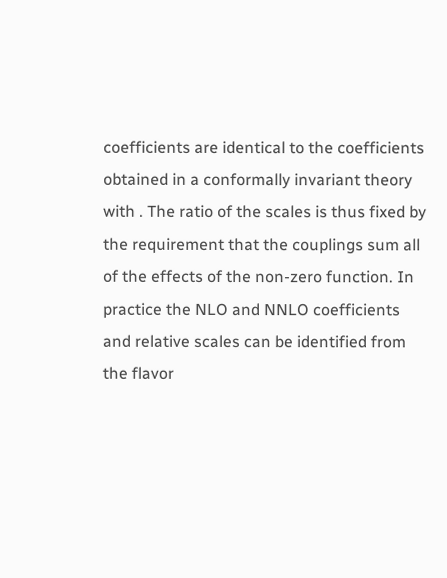coefficients are identical to the coefficients obtained in a conformally invariant theory with . The ratio of the scales is thus fixed by the requirement that the couplings sum all of the effects of the non-zero function. In practice the NLO and NNLO coefficients and relative scales can be identified from the flavor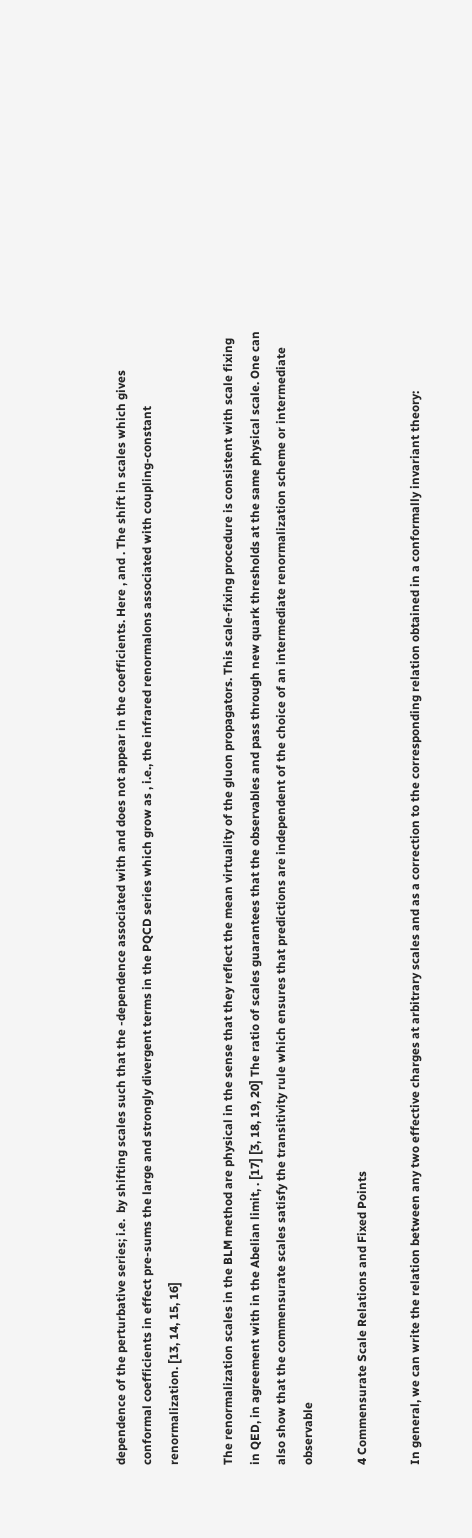dependence of the perturbative series; i.e.  by shifting scales such that the -dependence associated with and does not appear in the coefficients. Here , and . The shift in scales which gives conformal coefficients in effect pre-sums the large and strongly divergent terms in the PQCD series which grow as , i.e., the infrared renormalons associated with coupling-constant renormalization. [13, 14, 15, 16]

The renormalization scales in the BLM method are physical in the sense that they reflect the mean virtuality of the gluon propagators. This scale-fixing procedure is consistent with scale fixing in QED, in agreement with in the Abelian limit, . [17] [3, 18, 19, 20] The ratio of scales guarantees that the observables and pass through new quark thresholds at the same physical scale. One can also show that the commensurate scales satisfy the transitivity rule which ensures that predictions are independent of the choice of an intermediate renormalization scheme or intermediate observable

4 Commensurate Scale Relations and Fixed Points

In general, we can write the relation between any two effective charges at arbitrary scales and as a correction to the corresponding relation obtained in a conformally invariant theory: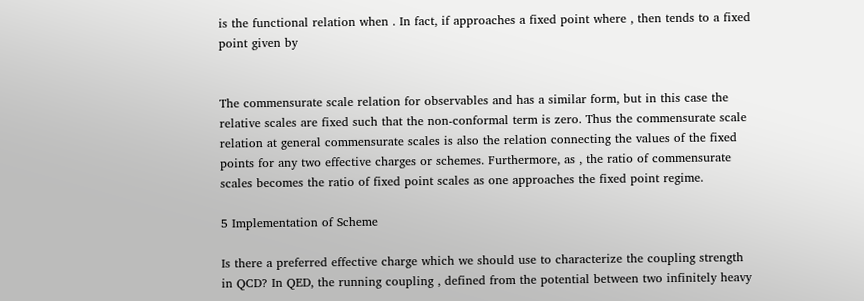is the functional relation when . In fact, if approaches a fixed point where , then tends to a fixed point given by


The commensurate scale relation for observables and has a similar form, but in this case the relative scales are fixed such that the non-conformal term is zero. Thus the commensurate scale relation at general commensurate scales is also the relation connecting the values of the fixed points for any two effective charges or schemes. Furthermore, as , the ratio of commensurate scales becomes the ratio of fixed point scales as one approaches the fixed point regime.

5 Implementation of Scheme

Is there a preferred effective charge which we should use to characterize the coupling strength in QCD? In QED, the running coupling , defined from the potential between two infinitely heavy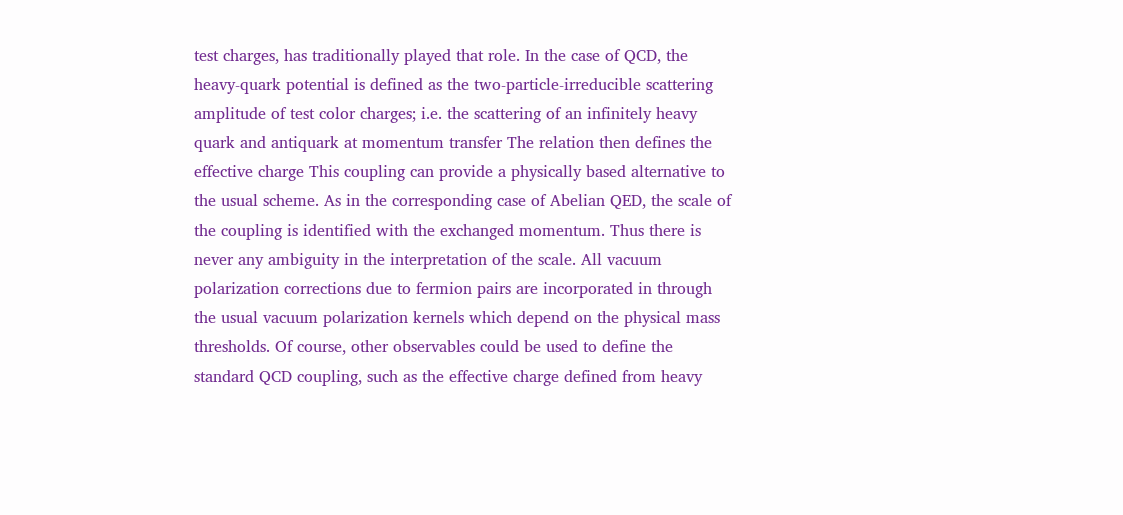test charges, has traditionally played that role. In the case of QCD, the heavy-quark potential is defined as the two-particle-irreducible scattering amplitude of test color charges; i.e. the scattering of an infinitely heavy quark and antiquark at momentum transfer The relation then defines the effective charge This coupling can provide a physically based alternative to the usual scheme. As in the corresponding case of Abelian QED, the scale of the coupling is identified with the exchanged momentum. Thus there is never any ambiguity in the interpretation of the scale. All vacuum polarization corrections due to fermion pairs are incorporated in through the usual vacuum polarization kernels which depend on the physical mass thresholds. Of course, other observables could be used to define the standard QCD coupling, such as the effective charge defined from heavy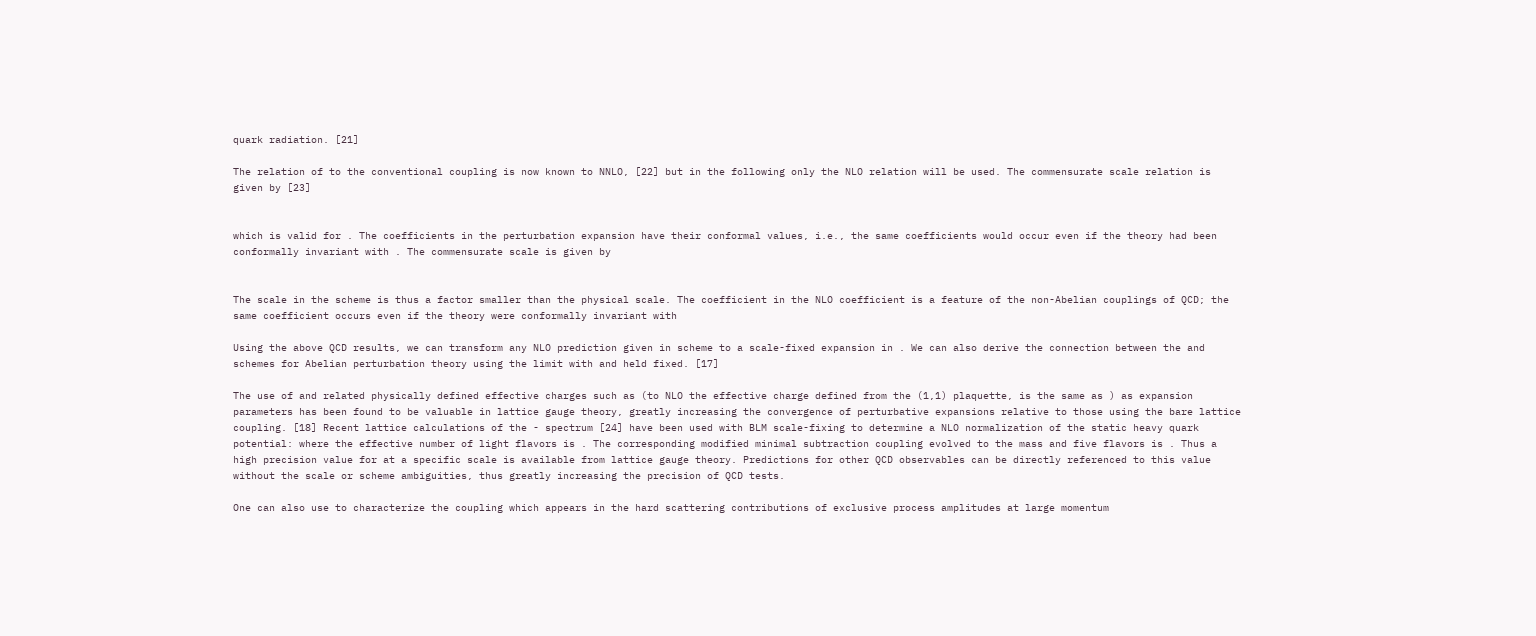quark radiation. [21]

The relation of to the conventional coupling is now known to NNLO, [22] but in the following only the NLO relation will be used. The commensurate scale relation is given by [23]


which is valid for . The coefficients in the perturbation expansion have their conformal values, i.e., the same coefficients would occur even if the theory had been conformally invariant with . The commensurate scale is given by


The scale in the scheme is thus a factor smaller than the physical scale. The coefficient in the NLO coefficient is a feature of the non-Abelian couplings of QCD; the same coefficient occurs even if the theory were conformally invariant with

Using the above QCD results, we can transform any NLO prediction given in scheme to a scale-fixed expansion in . We can also derive the connection between the and schemes for Abelian perturbation theory using the limit with and held fixed. [17]

The use of and related physically defined effective charges such as (to NLO the effective charge defined from the (1,1) plaquette, is the same as ) as expansion parameters has been found to be valuable in lattice gauge theory, greatly increasing the convergence of perturbative expansions relative to those using the bare lattice coupling. [18] Recent lattice calculations of the - spectrum [24] have been used with BLM scale-fixing to determine a NLO normalization of the static heavy quark potential: where the effective number of light flavors is . The corresponding modified minimal subtraction coupling evolved to the mass and five flavors is . Thus a high precision value for at a specific scale is available from lattice gauge theory. Predictions for other QCD observables can be directly referenced to this value without the scale or scheme ambiguities, thus greatly increasing the precision of QCD tests.

One can also use to characterize the coupling which appears in the hard scattering contributions of exclusive process amplitudes at large momentum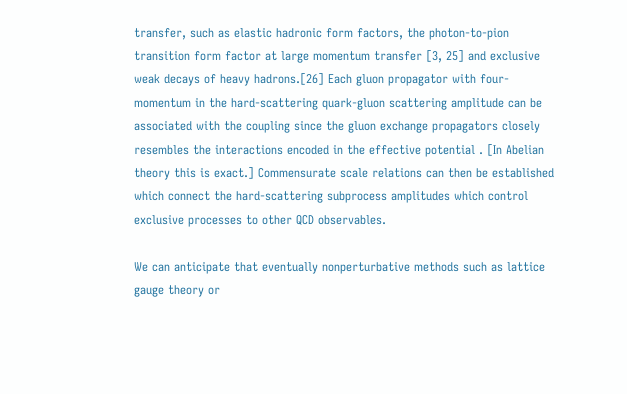transfer, such as elastic hadronic form factors, the photon-to-pion transition form factor at large momentum transfer [3, 25] and exclusive weak decays of heavy hadrons.[26] Each gluon propagator with four-momentum in the hard-scattering quark-gluon scattering amplitude can be associated with the coupling since the gluon exchange propagators closely resembles the interactions encoded in the effective potential . [In Abelian theory this is exact.] Commensurate scale relations can then be established which connect the hard-scattering subprocess amplitudes which control exclusive processes to other QCD observables.

We can anticipate that eventually nonperturbative methods such as lattice gauge theory or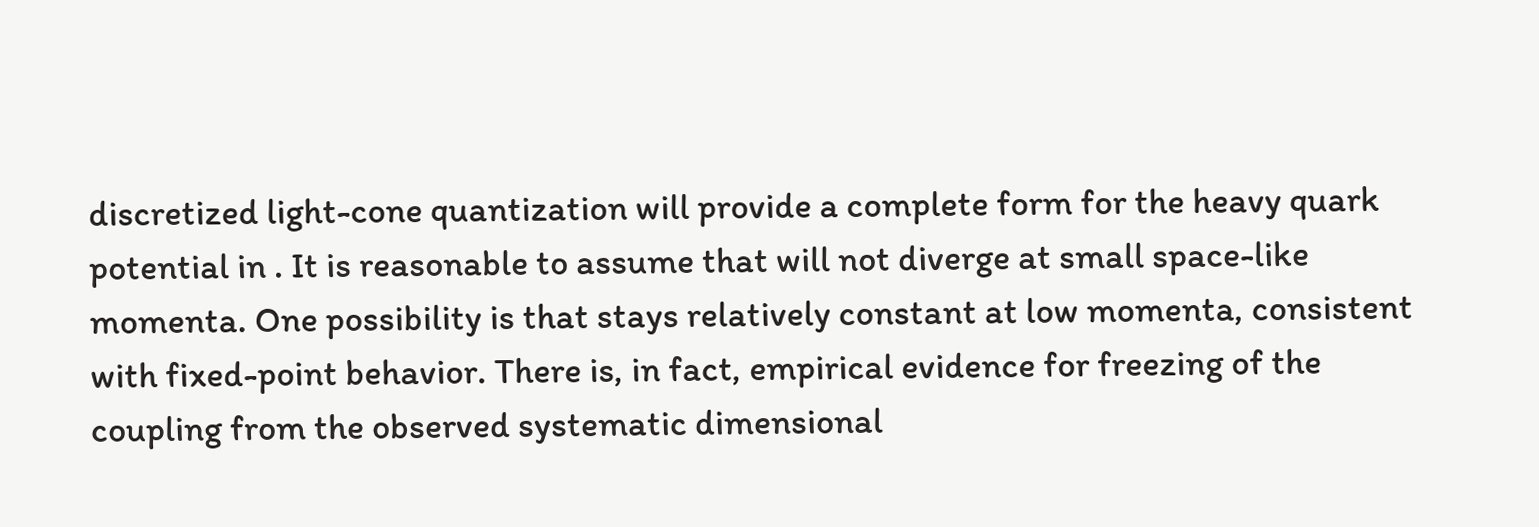discretized light-cone quantization will provide a complete form for the heavy quark potential in . It is reasonable to assume that will not diverge at small space-like momenta. One possibility is that stays relatively constant at low momenta, consistent with fixed-point behavior. There is, in fact, empirical evidence for freezing of the coupling from the observed systematic dimensional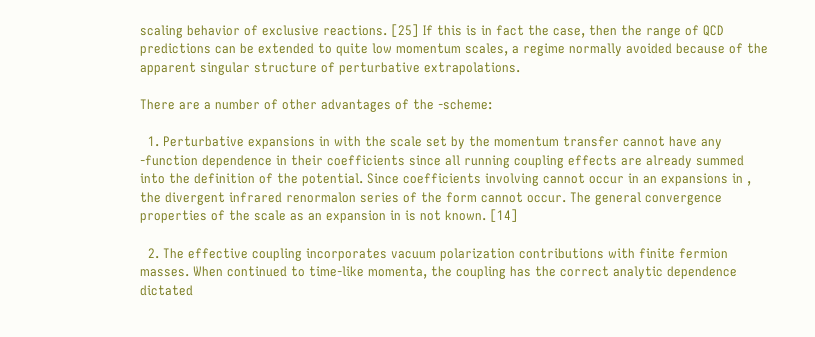scaling behavior of exclusive reactions. [25] If this is in fact the case, then the range of QCD predictions can be extended to quite low momentum scales, a regime normally avoided because of the apparent singular structure of perturbative extrapolations.

There are a number of other advantages of the -scheme:

  1. Perturbative expansions in with the scale set by the momentum transfer cannot have any -function dependence in their coefficients since all running coupling effects are already summed into the definition of the potential. Since coefficients involving cannot occur in an expansions in , the divergent infrared renormalon series of the form cannot occur. The general convergence properties of the scale as an expansion in is not known. [14]

  2. The effective coupling incorporates vacuum polarization contributions with finite fermion masses. When continued to time-like momenta, the coupling has the correct analytic dependence dictated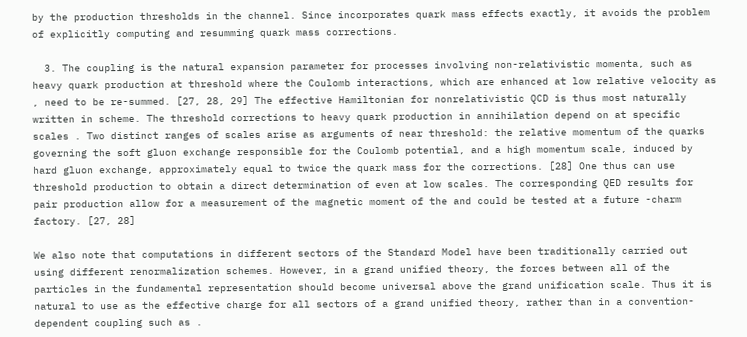by the production thresholds in the channel. Since incorporates quark mass effects exactly, it avoids the problem of explicitly computing and resumming quark mass corrections.

  3. The coupling is the natural expansion parameter for processes involving non-relativistic momenta, such as heavy quark production at threshold where the Coulomb interactions, which are enhanced at low relative velocity as , need to be re-summed. [27, 28, 29] The effective Hamiltonian for nonrelativistic QCD is thus most naturally written in scheme. The threshold corrections to heavy quark production in annihilation depend on at specific scales . Two distinct ranges of scales arise as arguments of near threshold: the relative momentum of the quarks governing the soft gluon exchange responsible for the Coulomb potential, and a high momentum scale, induced by hard gluon exchange, approximately equal to twice the quark mass for the corrections. [28] One thus can use threshold production to obtain a direct determination of even at low scales. The corresponding QED results for pair production allow for a measurement of the magnetic moment of the and could be tested at a future -charm factory. [27, 28]

We also note that computations in different sectors of the Standard Model have been traditionally carried out using different renormalization schemes. However, in a grand unified theory, the forces between all of the particles in the fundamental representation should become universal above the grand unification scale. Thus it is natural to use as the effective charge for all sectors of a grand unified theory, rather than in a convention-dependent coupling such as .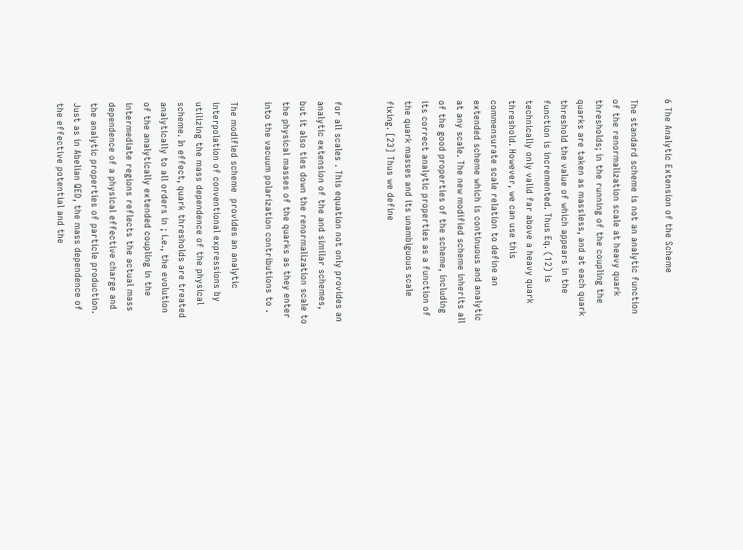6 The Analytic Extension of the Scheme

The standard scheme is not an analytic function of the renormalization scale at heavy quark thresholds; in the running of the coupling the quarks are taken as massless, and at each quark threshold the value of which appears in the function is incremented. Thus Eq. (12) is technically only valid far above a heavy quark threshold. However, we can use this commensurate scale relation to define an extended scheme which is continuous and analytic at any scale. The new modified scheme inherits all of the good properties of the scheme, including its correct analytic properties as a function of the quark masses and its unambiguous scale fixing. [23] Thus we define


for all scales . This equation not only provides an analytic extension of the and similar schemes, but it also ties down the renormalization scale to the physical masses of the quarks as they enter into the vacuum polarization contributions to .

The modified scheme  provides an analytic interpolation of conventional expressions by utilizing the mass dependence of the physical  scheme. In effect, quark thresholds are treated analytically to all orders in ; i.e., the evolution of the analytically extended coupling in the intermediate regions reflects the actual mass dependence of a physical effective charge and the analytic properties of particle production. Just as in Abelian QED, the mass dependence of the effective potential and the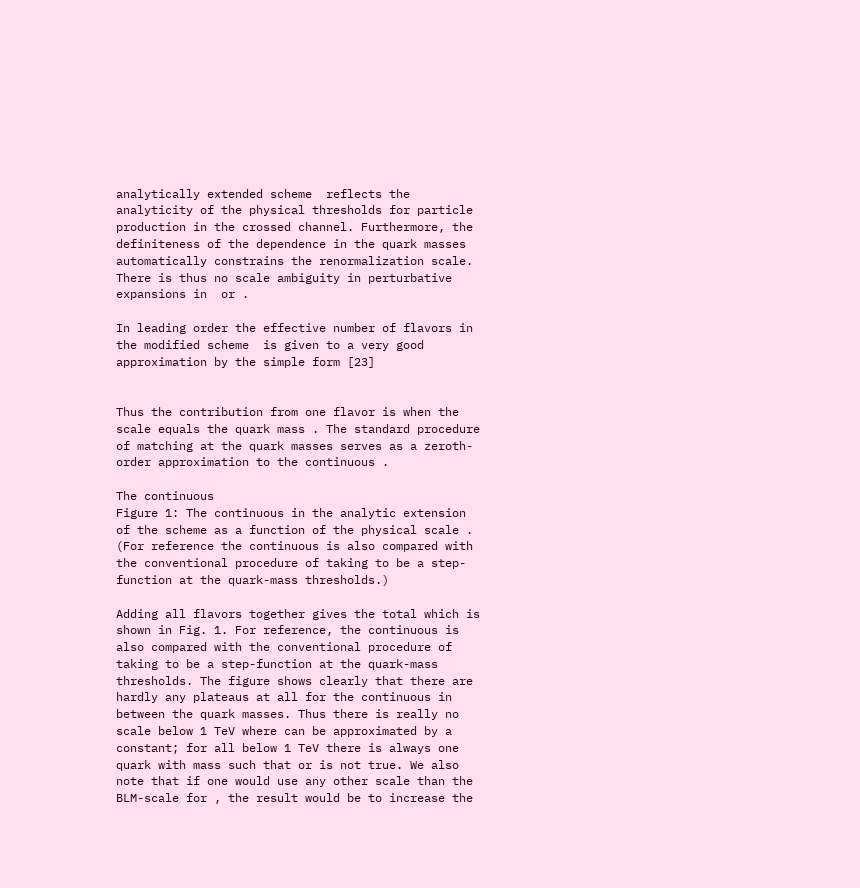analytically extended scheme  reflects the analyticity of the physical thresholds for particle production in the crossed channel. Furthermore, the definiteness of the dependence in the quark masses automatically constrains the renormalization scale. There is thus no scale ambiguity in perturbative expansions in  or .

In leading order the effective number of flavors in the modified scheme  is given to a very good approximation by the simple form [23]


Thus the contribution from one flavor is when the scale equals the quark mass . The standard procedure of matching at the quark masses serves as a zeroth-order approximation to the continuous .

The continuous
Figure 1: The continuous in the analytic extension of the scheme as a function of the physical scale . (For reference the continuous is also compared with the conventional procedure of taking to be a step-function at the quark-mass thresholds.)

Adding all flavors together gives the total which is shown in Fig. 1. For reference, the continuous is also compared with the conventional procedure of taking to be a step-function at the quark-mass thresholds. The figure shows clearly that there are hardly any plateaus at all for the continuous in between the quark masses. Thus there is really no scale below 1 TeV where can be approximated by a constant; for all below 1 TeV there is always one quark with mass such that or is not true. We also note that if one would use any other scale than the BLM-scale for , the result would be to increase the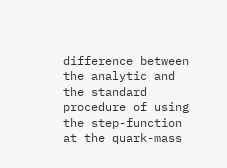difference between the analytic and the standard procedure of using the step-function at the quark-mass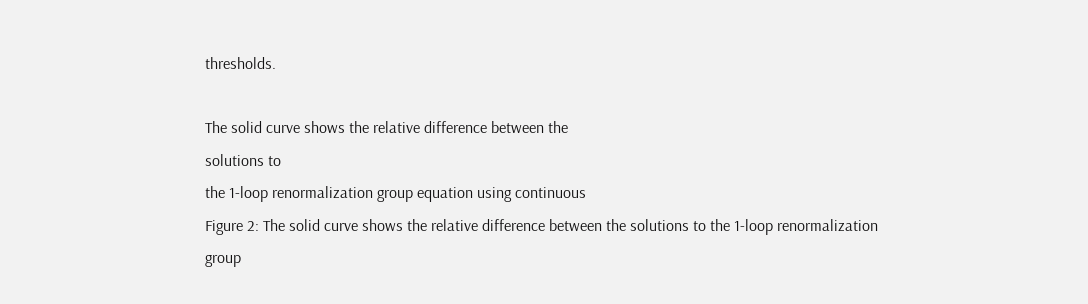thresholds.

The solid curve shows the relative difference between the
solutions to
the 1-loop renormalization group equation using continuous
Figure 2: The solid curve shows the relative difference between the solutions to the 1-loop renormalization group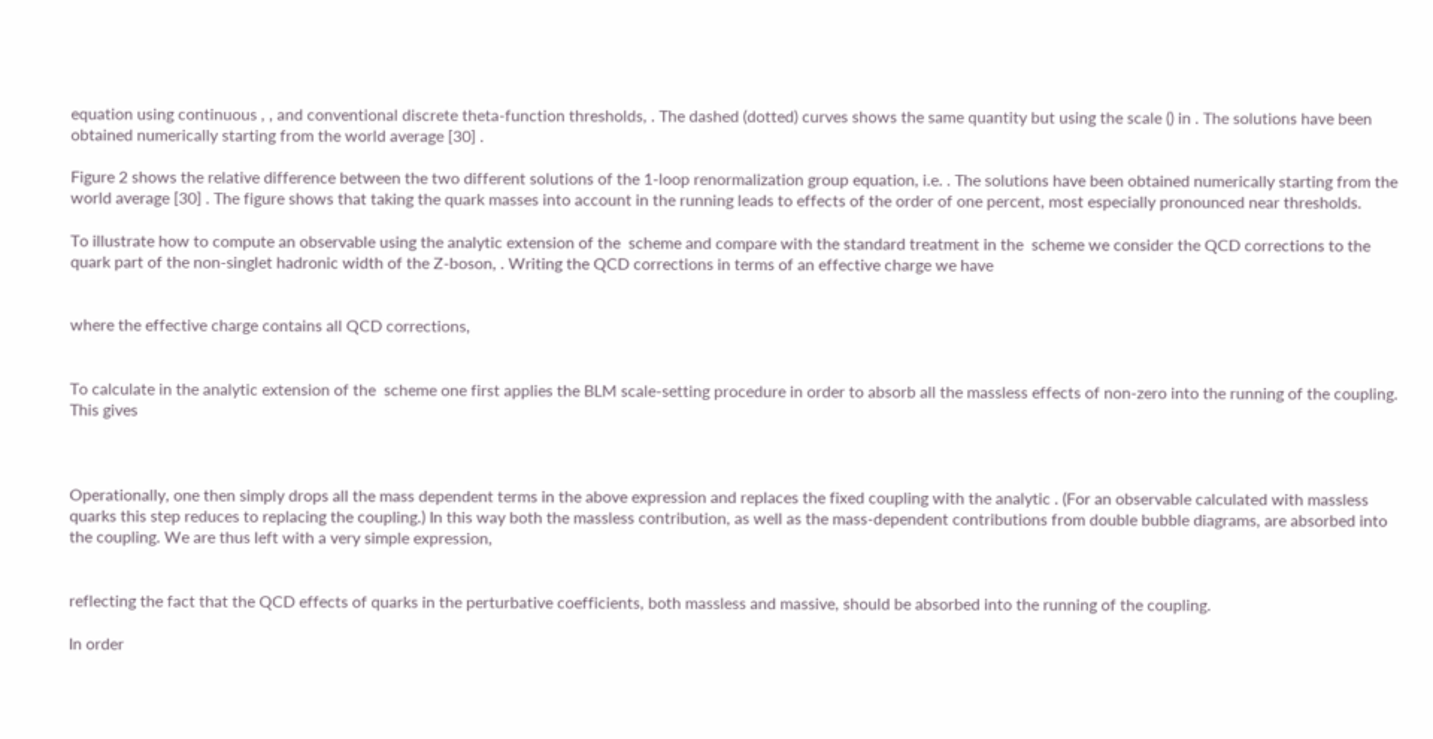equation using continuous , , and conventional discrete theta-function thresholds, . The dashed (dotted) curves shows the same quantity but using the scale () in . The solutions have been obtained numerically starting from the world average [30] .

Figure 2 shows the relative difference between the two different solutions of the 1-loop renormalization group equation, i.e. . The solutions have been obtained numerically starting from the world average [30] . The figure shows that taking the quark masses into account in the running leads to effects of the order of one percent, most especially pronounced near thresholds.

To illustrate how to compute an observable using the analytic extension of the  scheme and compare with the standard treatment in the  scheme we consider the QCD corrections to the quark part of the non-singlet hadronic width of the Z-boson, . Writing the QCD corrections in terms of an effective charge we have


where the effective charge contains all QCD corrections,


To calculate in the analytic extension of the  scheme one first applies the BLM scale-setting procedure in order to absorb all the massless effects of non-zero into the running of the coupling. This gives



Operationally, one then simply drops all the mass dependent terms in the above expression and replaces the fixed coupling with the analytic . (For an observable calculated with massless quarks this step reduces to replacing the coupling.) In this way both the massless contribution, as well as the mass-dependent contributions from double bubble diagrams, are absorbed into the coupling. We are thus left with a very simple expression,


reflecting the fact that the QCD effects of quarks in the perturbative coefficients, both massless and massive, should be absorbed into the running of the coupling.

In order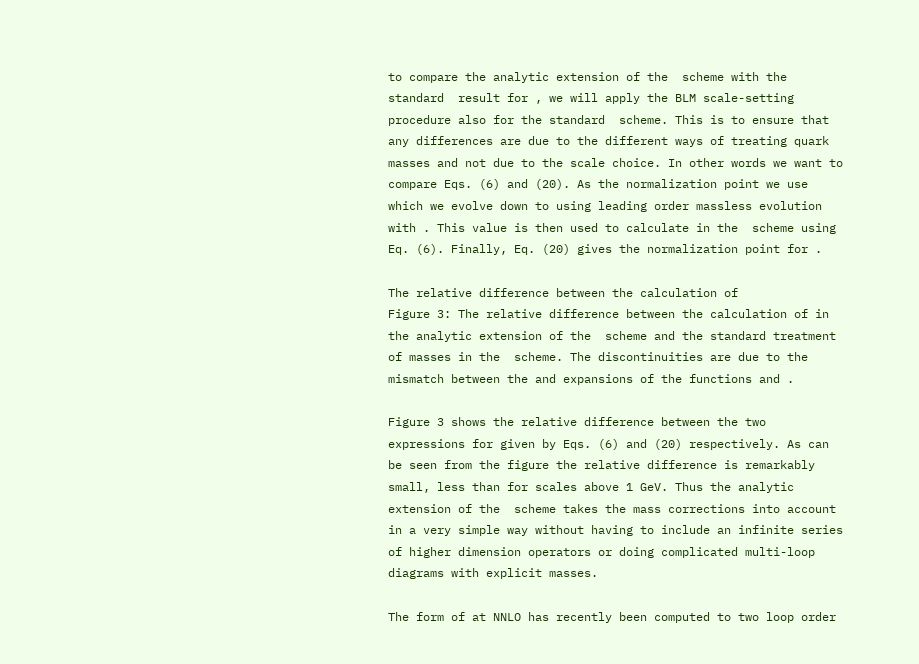to compare the analytic extension of the  scheme with the standard  result for , we will apply the BLM scale-setting procedure also for the standard  scheme. This is to ensure that any differences are due to the different ways of treating quark masses and not due to the scale choice. In other words we want to compare Eqs. (6) and (20). As the normalization point we use which we evolve down to using leading order massless evolution with . This value is then used to calculate in the  scheme using Eq. (6). Finally, Eq. (20) gives the normalization point for .

The relative difference between the calculation of
Figure 3: The relative difference between the calculation of in the analytic extension of the  scheme and the standard treatment of masses in the  scheme. The discontinuities are due to the mismatch between the and expansions of the functions and .

Figure 3 shows the relative difference between the two expressions for given by Eqs. (6) and (20) respectively. As can be seen from the figure the relative difference is remarkably small, less than for scales above 1 GeV. Thus the analytic extension of the  scheme takes the mass corrections into account in a very simple way without having to include an infinite series of higher dimension operators or doing complicated multi-loop diagrams with explicit masses.

The form of at NNLO has recently been computed to two loop order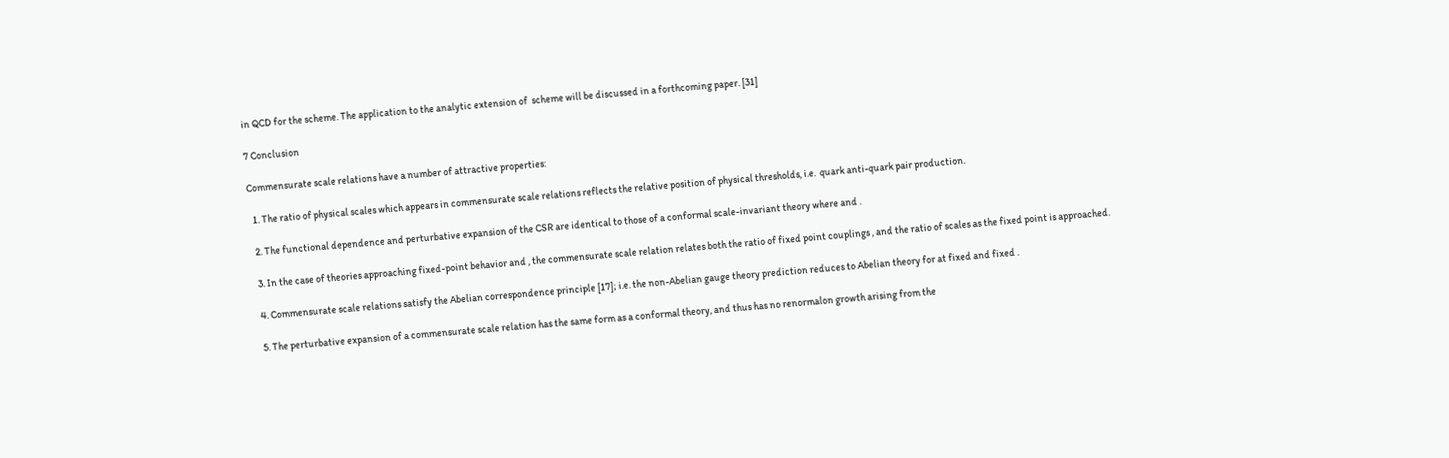in QCD for the scheme. The application to the analytic extension of  scheme will be discussed in a forthcoming paper. [31]

7 Conclusion

Commensurate scale relations have a number of attractive properties:

  1. The ratio of physical scales which appears in commensurate scale relations reflects the relative position of physical thresholds, i.e.  quark anti-quark pair production.

  2. The functional dependence and perturbative expansion of the CSR are identical to those of a conformal scale-invariant theory where and .

  3. In the case of theories approaching fixed-point behavior and , the commensurate scale relation relates both the ratio of fixed point couplings , and the ratio of scales as the fixed point is approached.

  4. Commensurate scale relations satisfy the Abelian correspondence principle [17]; i.e. the non-Abelian gauge theory prediction reduces to Abelian theory for at fixed and fixed .

  5. The perturbative expansion of a commensurate scale relation has the same form as a conformal theory, and thus has no renormalon growth arising from the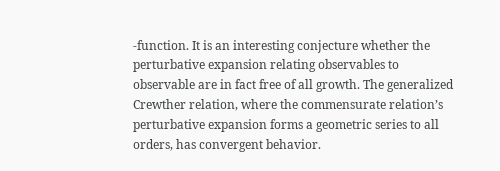-function. It is an interesting conjecture whether the perturbative expansion relating observables to observable are in fact free of all growth. The generalized Crewther relation, where the commensurate relation’s perturbative expansion forms a geometric series to all orders, has convergent behavior.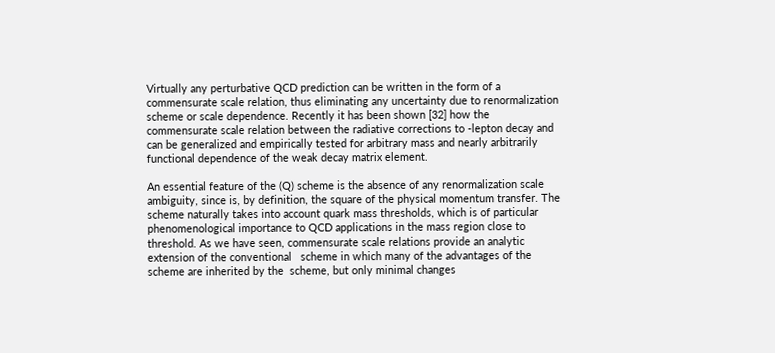Virtually any perturbative QCD prediction can be written in the form of a commensurate scale relation, thus eliminating any uncertainty due to renormalization scheme or scale dependence. Recently it has been shown [32] how the commensurate scale relation between the radiative corrections to -lepton decay and can be generalized and empirically tested for arbitrary mass and nearly arbitrarily functional dependence of the weak decay matrix element.

An essential feature of the (Q) scheme is the absence of any renormalization scale ambiguity, since is, by definition, the square of the physical momentum transfer. The  scheme naturally takes into account quark mass thresholds, which is of particular phenomenological importance to QCD applications in the mass region close to threshold. As we have seen, commensurate scale relations provide an analytic extension of the conventional   scheme in which many of the advantages of the  scheme are inherited by the  scheme, but only minimal changes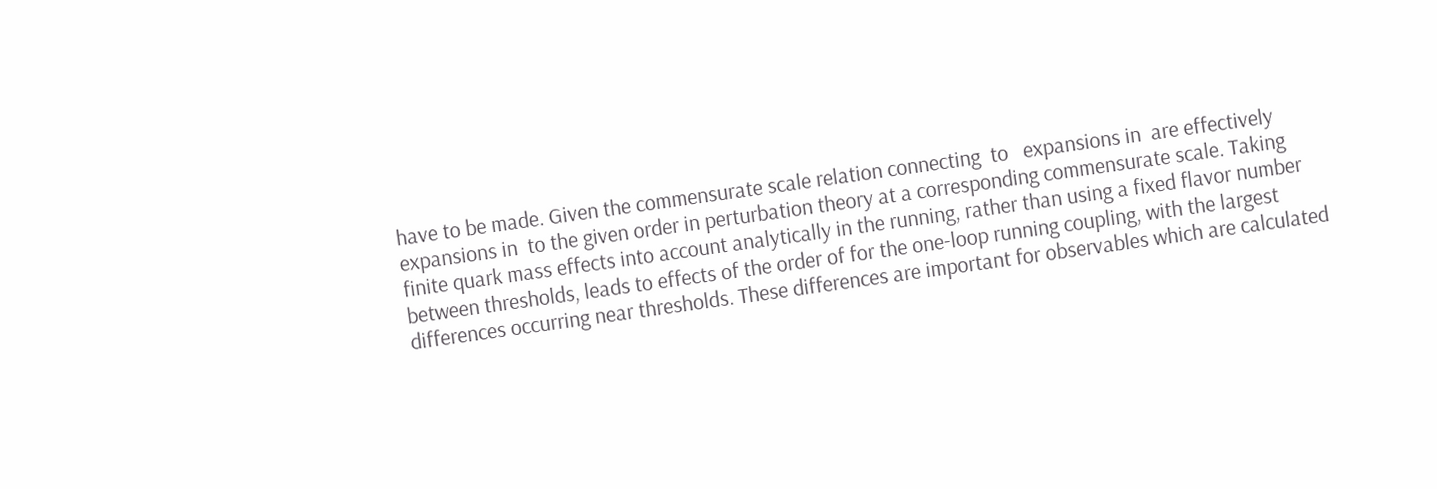have to be made. Given the commensurate scale relation connecting  to   expansions in  are effectively expansions in  to the given order in perturbation theory at a corresponding commensurate scale. Taking finite quark mass effects into account analytically in the running, rather than using a fixed flavor number between thresholds, leads to effects of the order of for the one-loop running coupling, with the largest differences occurring near thresholds. These differences are important for observables which are calculated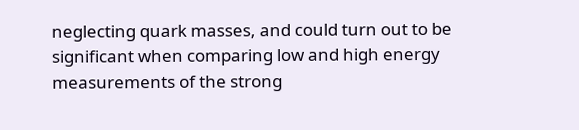neglecting quark masses, and could turn out to be significant when comparing low and high energy measurements of the strong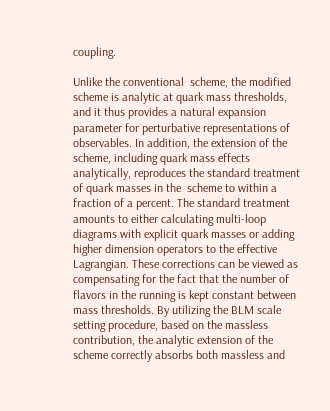coupling.

Unlike the conventional  scheme, the modified  scheme is analytic at quark mass thresholds, and it thus provides a natural expansion parameter for perturbative representations of observables. In addition, the extension of the  scheme, including quark mass effects analytically, reproduces the standard treatment of quark masses in the  scheme to within a fraction of a percent. The standard treatment amounts to either calculating multi-loop diagrams with explicit quark masses or adding higher dimension operators to the effective Lagrangian. These corrections can be viewed as compensating for the fact that the number of flavors in the running is kept constant between mass thresholds. By utilizing the BLM scale setting procedure, based on the massless contribution, the analytic extension of the  scheme correctly absorbs both massless and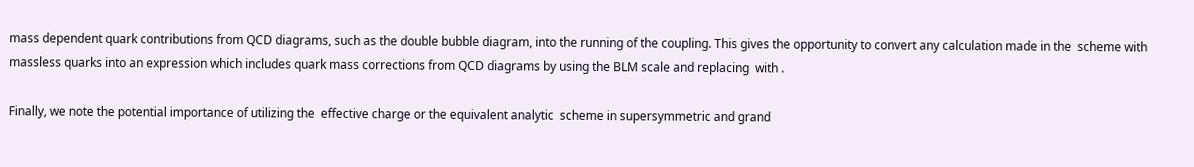mass dependent quark contributions from QCD diagrams, such as the double bubble diagram, into the running of the coupling. This gives the opportunity to convert any calculation made in the  scheme with massless quarks into an expression which includes quark mass corrections from QCD diagrams by using the BLM scale and replacing  with .

Finally, we note the potential importance of utilizing the  effective charge or the equivalent analytic  scheme in supersymmetric and grand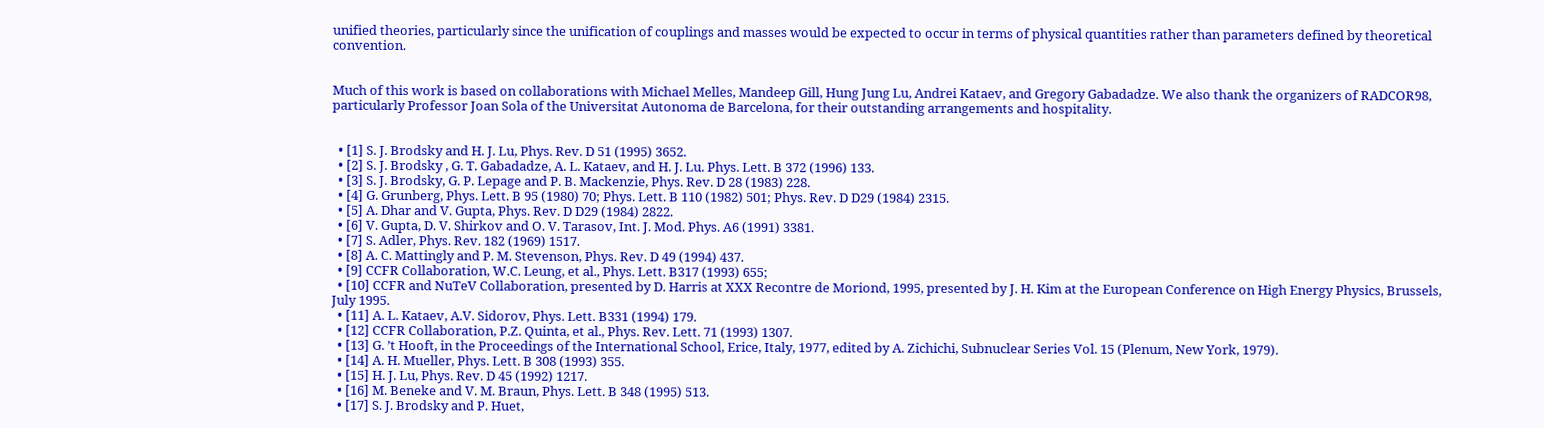unified theories, particularly since the unification of couplings and masses would be expected to occur in terms of physical quantities rather than parameters defined by theoretical convention.


Much of this work is based on collaborations with Michael Melles, Mandeep Gill, Hung Jung Lu, Andrei Kataev, and Gregory Gabadadze. We also thank the organizers of RADCOR98, particularly Professor Joan Sola of the Universitat Autonoma de Barcelona, for their outstanding arrangements and hospitality.


  • [1] S. J. Brodsky and H. J. Lu, Phys. Rev. D 51 (1995) 3652.
  • [2] S. J. Brodsky , G. T. Gabadadze, A. L. Kataev, and H. J. Lu. Phys. Lett. B 372 (1996) 133.
  • [3] S. J. Brodsky, G. P. Lepage and P. B. Mackenzie, Phys. Rev. D 28 (1983) 228.
  • [4] G. Grunberg, Phys. Lett. B 95 (1980) 70; Phys. Lett. B 110 (1982) 501; Phys. Rev. D D29 (1984) 2315.
  • [5] A. Dhar and V. Gupta, Phys. Rev. D D29 (1984) 2822.
  • [6] V. Gupta, D. V. Shirkov and O. V. Tarasov, Int. J. Mod. Phys. A6 (1991) 3381.
  • [7] S. Adler, Phys. Rev. 182 (1969) 1517.
  • [8] A. C. Mattingly and P. M. Stevenson, Phys. Rev. D 49 (1994) 437.
  • [9] CCFR Collaboration, W.C. Leung, et al., Phys. Lett. B317 (1993) 655;
  • [10] CCFR and NuTeV Collaboration, presented by D. Harris at XXX Recontre de Moriond, 1995, presented by J. H. Kim at the European Conference on High Energy Physics, Brussels, July 1995.
  • [11] A. L. Kataev, A.V. Sidorov, Phys. Lett. B331 (1994) 179.
  • [12] CCFR Collaboration, P.Z. Quinta, et al., Phys. Rev. Lett. 71 (1993) 1307.
  • [13] G. ’t Hooft, in the Proceedings of the International School, Erice, Italy, 1977, edited by A. Zichichi, Subnuclear Series Vol. 15 (Plenum, New York, 1979).
  • [14] A. H. Mueller, Phys. Lett. B 308 (1993) 355.
  • [15] H. J. Lu, Phys. Rev. D 45 (1992) 1217.
  • [16] M. Beneke and V. M. Braun, Phys. Lett. B 348 (1995) 513.
  • [17] S. J. Brodsky and P. Huet,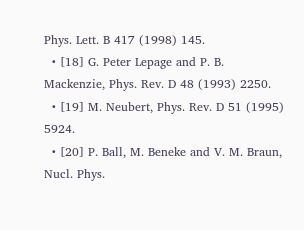Phys. Lett. B 417 (1998) 145.
  • [18] G. Peter Lepage and P. B. Mackenzie, Phys. Rev. D 48 (1993) 2250.
  • [19] M. Neubert, Phys. Rev. D 51 (1995) 5924.
  • [20] P. Ball, M. Beneke and V. M. Braun, Nucl. Phys.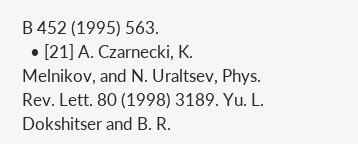B 452 (1995) 563.
  • [21] A. Czarnecki, K. Melnikov, and N. Uraltsev, Phys. Rev. Lett. 80 (1998) 3189. Yu. L. Dokshitser and B. R.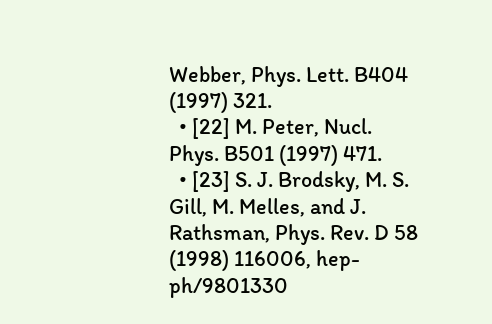Webber, Phys. Lett. B404 (1997) 321.
  • [22] M. Peter, Nucl. Phys. B501 (1997) 471.
  • [23] S. J. Brodsky, M. S. Gill, M. Melles, and J. Rathsman, Phys. Rev. D 58 (1998) 116006, hep-ph/9801330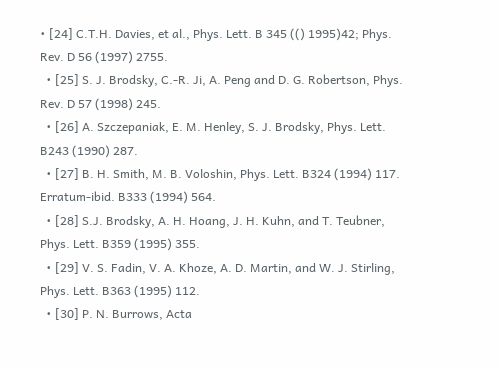• [24] C.T.H. Davies, et al., Phys. Lett. B 345 (() 1995)42; Phys. Rev. D 56 (1997) 2755.
  • [25] S. J. Brodsky, C.-R. Ji, A. Peng and D. G. Robertson, Phys. Rev. D 57 (1998) 245.
  • [26] A. Szczepaniak, E. M. Henley, S. J. Brodsky, Phys. Lett. B243 (1990) 287.
  • [27] B. H. Smith, M. B. Voloshin, Phys. Lett. B324 (1994) 117. Erratum-ibid. B333 (1994) 564.
  • [28] S.J. Brodsky, A. H. Hoang, J. H. Kuhn, and T. Teubner, Phys. Lett. B359 (1995) 355.
  • [29] V. S. Fadin, V. A. Khoze, A. D. Martin, and W. J. Stirling, Phys. Lett. B363 (1995) 112.
  • [30] P. N. Burrows, Acta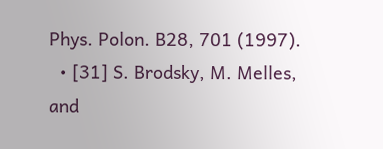Phys. Polon. B28, 701 (1997).
  • [31] S. Brodsky, M. Melles, and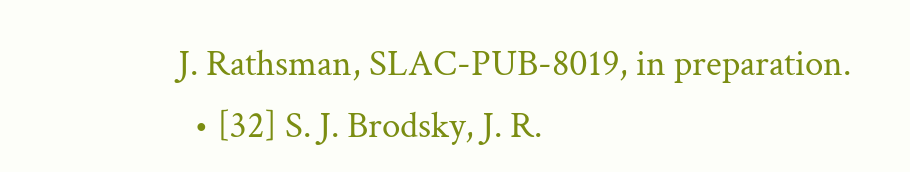J. Rathsman, SLAC-PUB-8019, in preparation.
  • [32] S. J. Brodsky, J. R.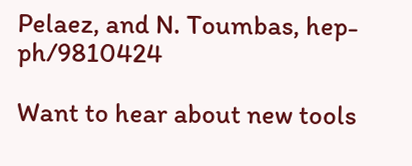Pelaez, and N. Toumbas, hep-ph/9810424

Want to hear about new tools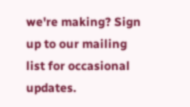we're making? Sign up to our mailing list for occasional updates.